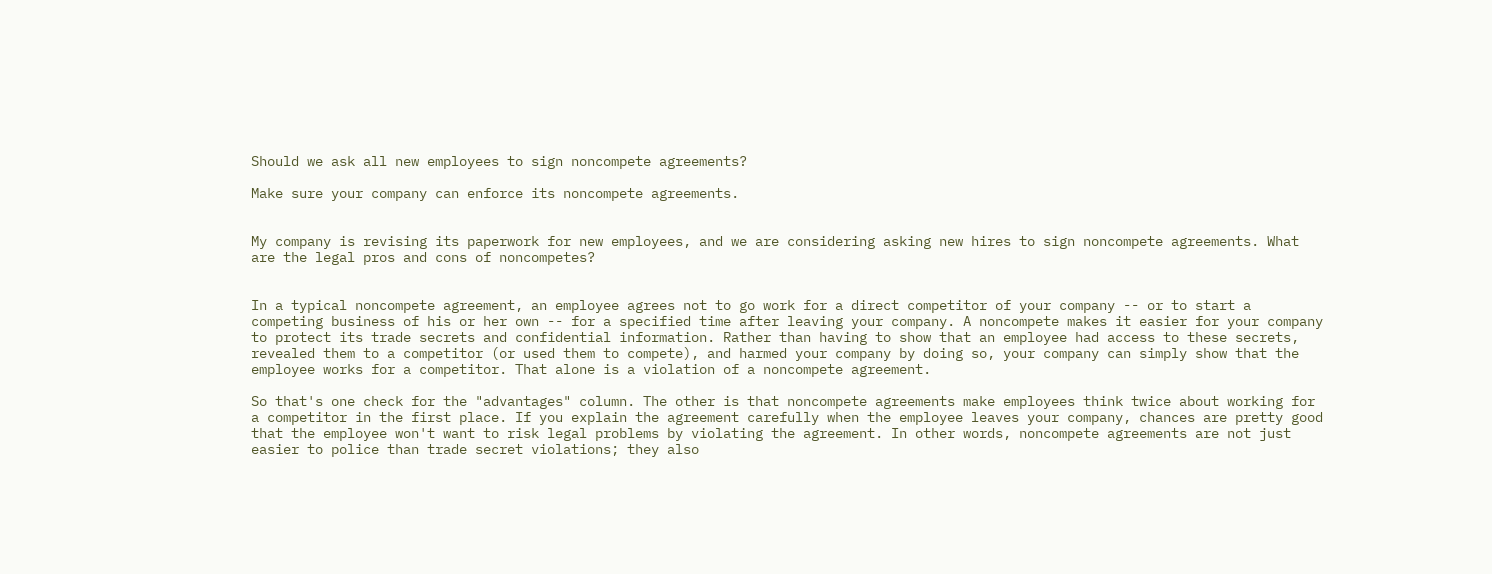Should we ask all new employees to sign noncompete agreements?

Make sure your company can enforce its noncompete agreements.


My company is revising its paperwork for new employees, and we are considering asking new hires to sign noncompete agreements. What are the legal pros and cons of noncompetes?


In a typical noncompete agreement, an employee agrees not to go work for a direct competitor of your company -- or to start a competing business of his or her own -- for a specified time after leaving your company. A noncompete makes it easier for your company to protect its trade secrets and confidential information. Rather than having to show that an employee had access to these secrets, revealed them to a competitor (or used them to compete), and harmed your company by doing so, your company can simply show that the employee works for a competitor. That alone is a violation of a noncompete agreement.

So that's one check for the "advantages" column. The other is that noncompete agreements make employees think twice about working for a competitor in the first place. If you explain the agreement carefully when the employee leaves your company, chances are pretty good that the employee won't want to risk legal problems by violating the agreement. In other words, noncompete agreements are not just easier to police than trade secret violations; they also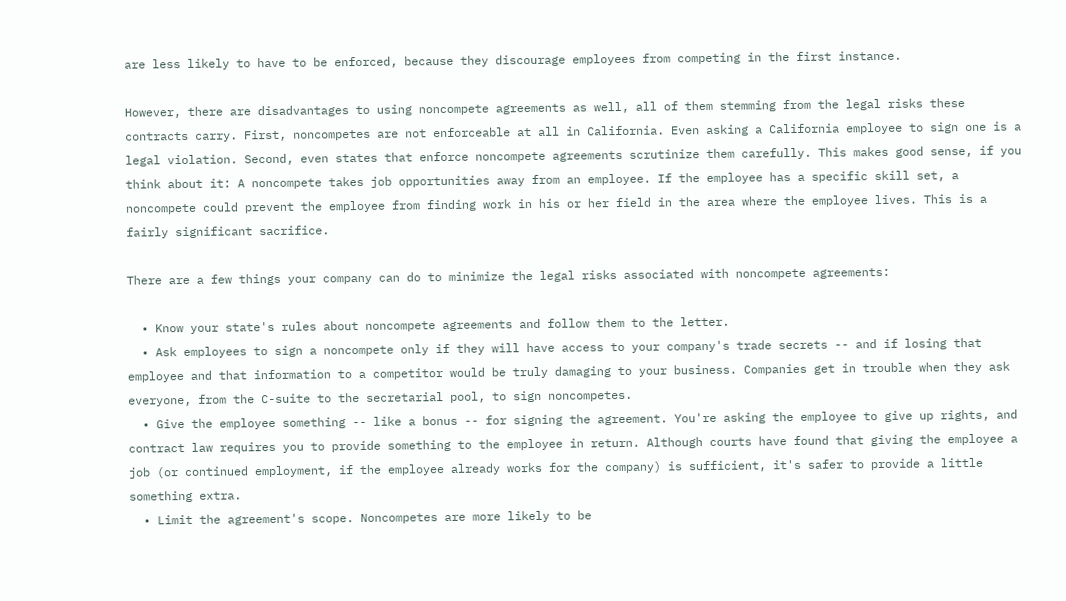are less likely to have to be enforced, because they discourage employees from competing in the first instance.

However, there are disadvantages to using noncompete agreements as well, all of them stemming from the legal risks these contracts carry. First, noncompetes are not enforceable at all in California. Even asking a California employee to sign one is a legal violation. Second, even states that enforce noncompete agreements scrutinize them carefully. This makes good sense, if you think about it: A noncompete takes job opportunities away from an employee. If the employee has a specific skill set, a noncompete could prevent the employee from finding work in his or her field in the area where the employee lives. This is a fairly significant sacrifice.

There are a few things your company can do to minimize the legal risks associated with noncompete agreements:

  • Know your state's rules about noncompete agreements and follow them to the letter.
  • Ask employees to sign a noncompete only if they will have access to your company's trade secrets -- and if losing that employee and that information to a competitor would be truly damaging to your business. Companies get in trouble when they ask everyone, from the C-suite to the secretarial pool, to sign noncompetes.
  • Give the employee something -- like a bonus -- for signing the agreement. You're asking the employee to give up rights, and contract law requires you to provide something to the employee in return. Although courts have found that giving the employee a job (or continued employment, if the employee already works for the company) is sufficient, it's safer to provide a little something extra.
  • Limit the agreement's scope. Noncompetes are more likely to be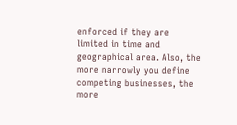enforced if they are limited in time and geographical area. Also, the more narrowly you define competing businesses, the more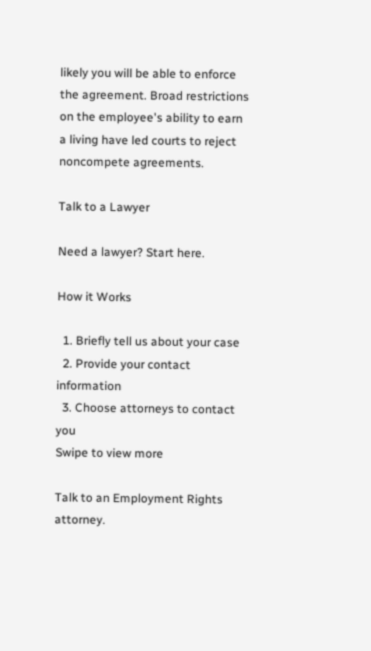likely you will be able to enforce the agreement. Broad restrictions on the employee's ability to earn a living have led courts to reject noncompete agreements.

Talk to a Lawyer

Need a lawyer? Start here.

How it Works

  1. Briefly tell us about your case
  2. Provide your contact information
  3. Choose attorneys to contact you
Swipe to view more

Talk to an Employment Rights attorney.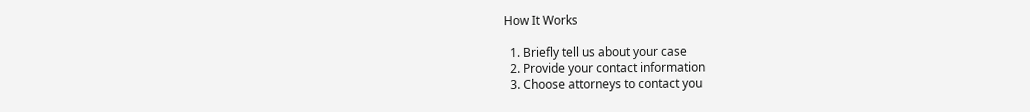How It Works

  1. Briefly tell us about your case
  2. Provide your contact information
  3. Choose attorneys to contact you